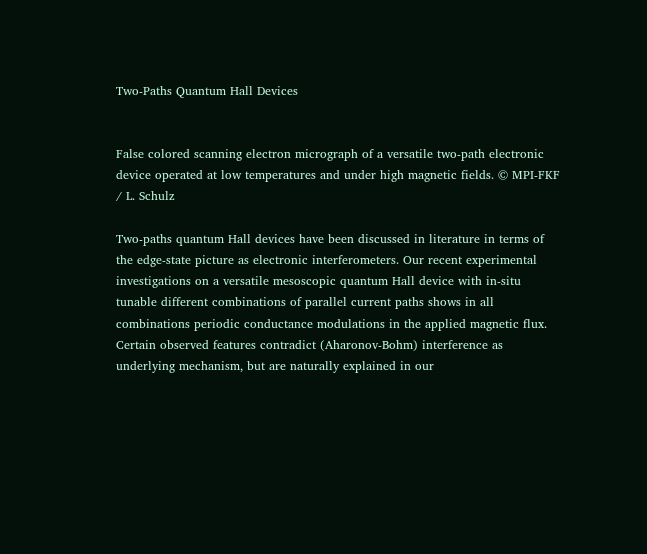Two-Paths Quantum Hall Devices


False colored scanning electron micrograph of a versatile two-path electronic device operated at low temperatures and under high magnetic fields. © MPI-FKF / L. Schulz

Two-paths quantum Hall devices have been discussed in literature in terms of the edge-state picture as electronic interferometers. Our recent experimental investigations on a versatile mesoscopic quantum Hall device with in-situ tunable different combinations of parallel current paths shows in all combinations periodic conductance modulations in the applied magnetic flux. Certain observed features contradict (Aharonov-Bohm) interference as underlying mechanism, but are naturally explained in our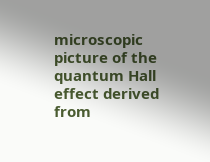microscopic picture of the quantum Hall effect derived from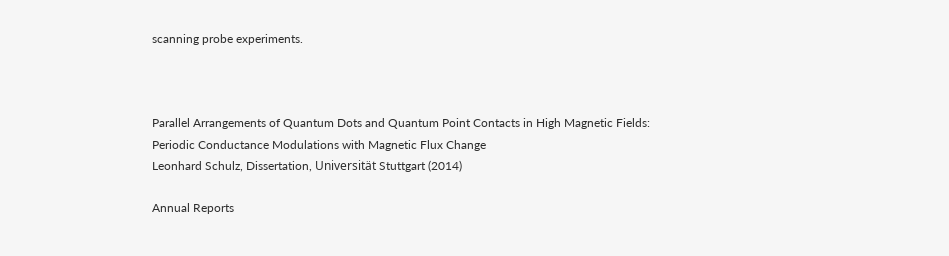scanning probe experiments.



Parallel Arrangements of Quantum Dots and Quantum Point Contacts in High Magnetic Fields: Periodic Conductance Modulations with Magnetic Flux Change
Leonhard Schulz, Dissertation, Universität Stuttgart (2014)

Annual Reports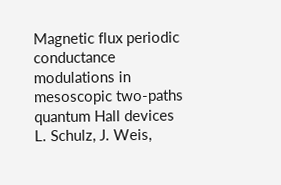Magnetic flux periodic conductance modulations in mesoscopic two-paths quantum Hall devices
L. Schulz, J. Weis,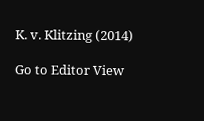K. v. Klitzing (2014)

Go to Editor View